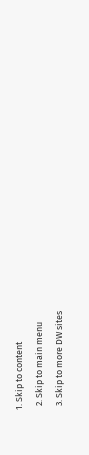1. Skip to content
  2. Skip to main menu
  3. Skip to more DW sites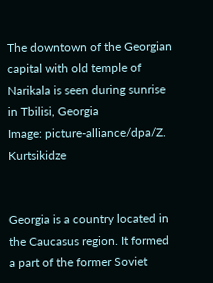The downtown of the Georgian capital with old temple of Narikala is seen during sunrise in Tbilisi, Georgia
Image: picture-alliance/dpa/Z. Kurtsikidze


Georgia is a country located in the Caucasus region. It formed a part of the former Soviet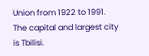Union from 1922 to 1991. The capital and largest city is Tbilisi.